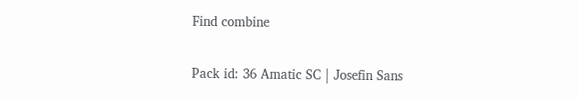Find combine

Pack id: 36 Amatic SC | Josefin Sans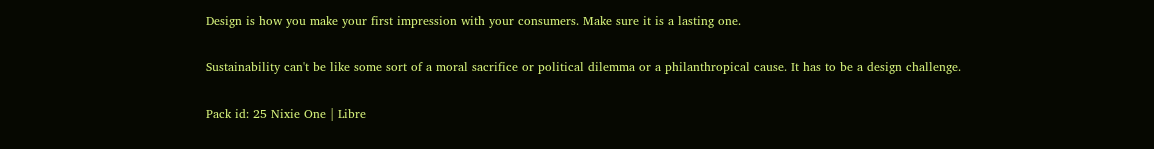Design is how you make your first impression with your consumers. Make sure it is a lasting one.

Sustainability can't be like some sort of a moral sacrifice or political dilemma or a philanthropical cause. It has to be a design challenge.

Pack id: 25 Nixie One | Libre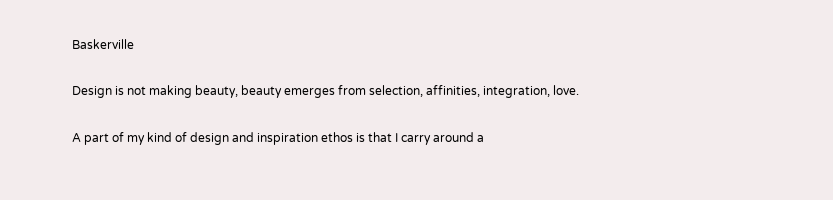Baskerville

Design is not making beauty, beauty emerges from selection, affinities, integration, love.

A part of my kind of design and inspiration ethos is that I carry around a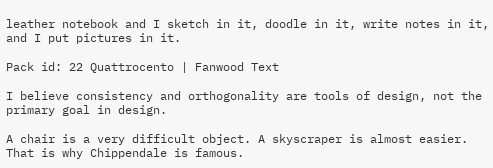leather notebook and I sketch in it, doodle in it, write notes in it, and I put pictures in it.

Pack id: 22 Quattrocento | Fanwood Text

I believe consistency and orthogonality are tools of design, not the primary goal in design.

A chair is a very difficult object. A skyscraper is almost easier. That is why Chippendale is famous.